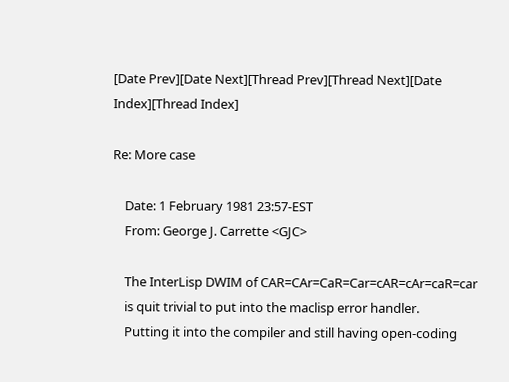[Date Prev][Date Next][Thread Prev][Thread Next][Date Index][Thread Index]

Re: More case

    Date: 1 February 1981 23:57-EST
    From: George J. Carrette <GJC>

    The InterLisp DWIM of CAR=CAr=CaR=Car=cAR=cAr=caR=car
    is quit trivial to put into the maclisp error handler.
    Putting it into the compiler and still having open-coding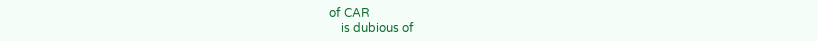of CAR
    is dubious of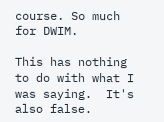course. So much for DWIM.

This has nothing to do with what I was saying.  It's also false.